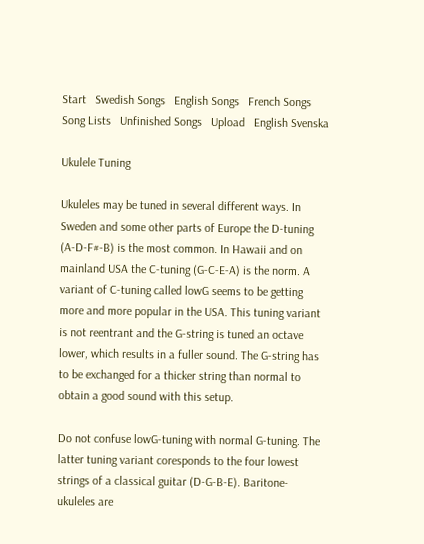Start   Swedish Songs   English Songs   French Songs   Song Lists   Unfinished Songs   Upload   English Svenska

Ukulele Tuning

Ukuleles may be tuned in several different ways. In Sweden and some other parts of Europe the D-tuning (A-D-F#-B) is the most common. In Hawaii and on mainland USA the C-tuning (G-C-E-A) is the norm. A variant of C-tuning called lowG seems to be getting more and more popular in the USA. This tuning variant is not reentrant and the G-string is tuned an octave lower, which results in a fuller sound. The G-string has to be exchanged for a thicker string than normal to obtain a good sound with this setup.

Do not confuse lowG-tuning with normal G-tuning. The latter tuning variant coresponds to the four lowest strings of a classical guitar (D-G-B-E). Baritone-ukuleles are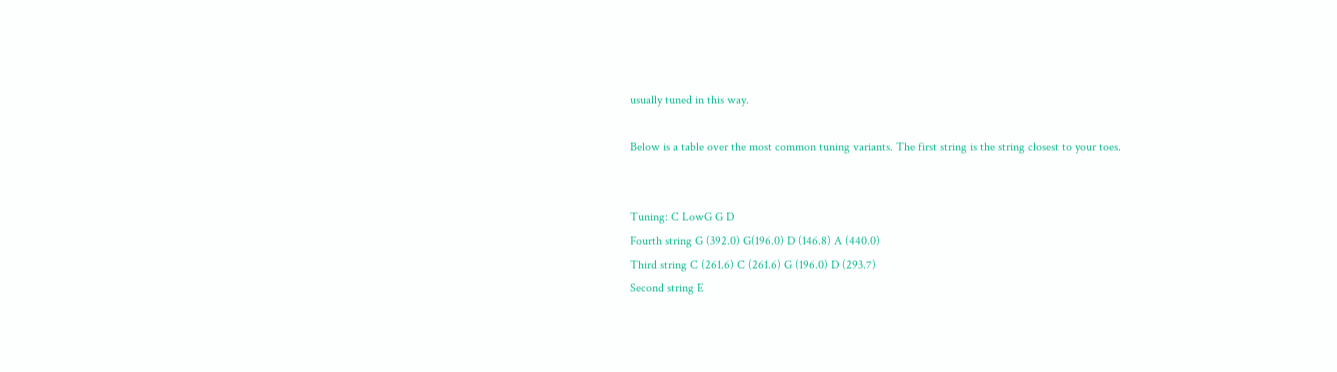usually tuned in this way.

Below is a table over the most common tuning variants. The first string is the string closest to your toes.


Tuning: C LowG G D
Fourth string G (392.0) G(196.0) D (146.8) A (440.0)
Third string C (261.6) C (261.6) G (196.0) D (293.7)
Second string E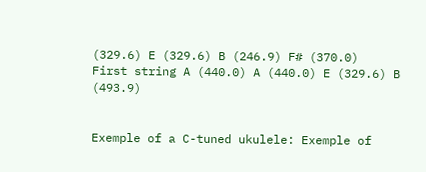(329.6) E (329.6) B (246.9) F# (370.0)
First string A (440.0) A (440.0) E (329.6) B (493.9)


Exemple of a C-tuned ukulele: Exemple of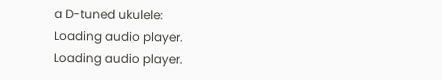a D-tuned ukulele:
Loading audio player.
Loading audio player.